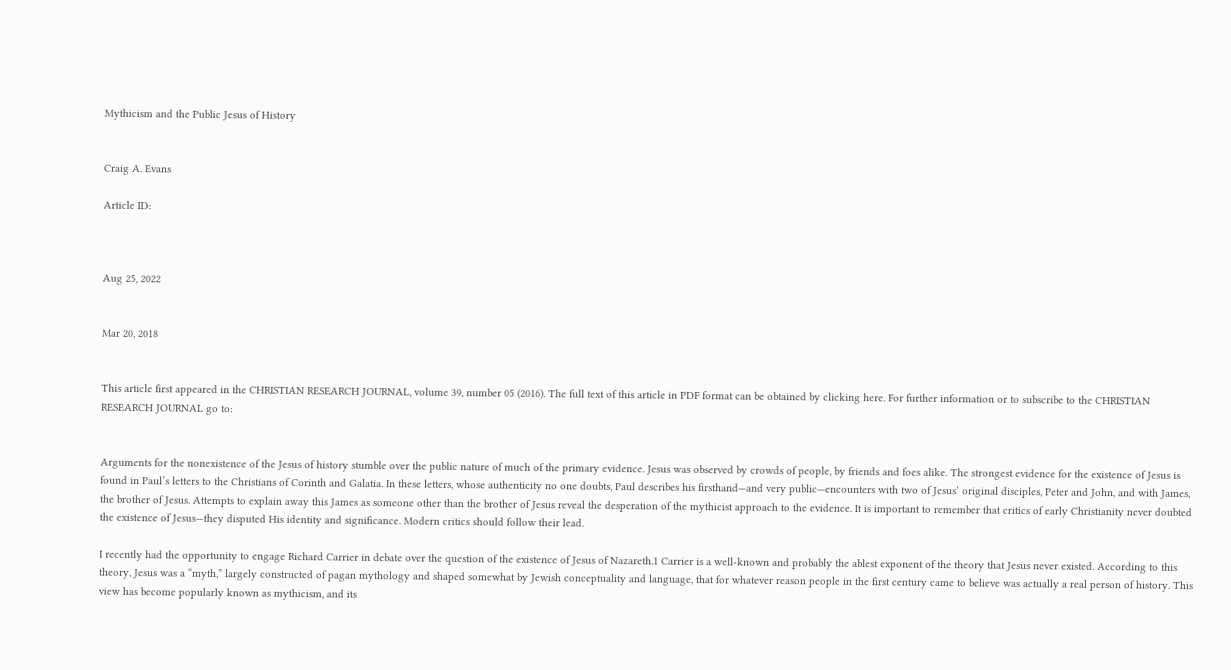Mythicism and the Public Jesus of History


Craig A. Evans

Article ID:



Aug 25, 2022


Mar 20, 2018


This article first appeared in the CHRISTIAN RESEARCH JOURNAL, volume 39, number 05 (2016). The full text of this article in PDF format can be obtained by clicking here. For further information or to subscribe to the CHRISTIAN RESEARCH JOURNAL go to:


Arguments for the nonexistence of the Jesus of history stumble over the public nature of much of the primary evidence. Jesus was observed by crowds of people, by friends and foes alike. The strongest evidence for the existence of Jesus is found in Paul’s letters to the Christians of Corinth and Galatia. In these letters, whose authenticity no one doubts, Paul describes his firsthand—and very public—encounters with two of Jesus’ original disciples, Peter and John, and with James, the brother of Jesus. Attempts to explain away this James as someone other than the brother of Jesus reveal the desperation of the mythicist approach to the evidence. It is important to remember that critics of early Christianity never doubted the existence of Jesus—they disputed His identity and significance. Modern critics should follow their lead.

I recently had the opportunity to engage Richard Carrier in debate over the question of the existence of Jesus of Nazareth.1 Carrier is a well-known and probably the ablest exponent of the theory that Jesus never existed. According to this theory, Jesus was a “myth,” largely constructed of pagan mythology and shaped somewhat by Jewish conceptuality and language, that for whatever reason people in the first century came to believe was actually a real person of history. This view has become popularly known as mythicism, and its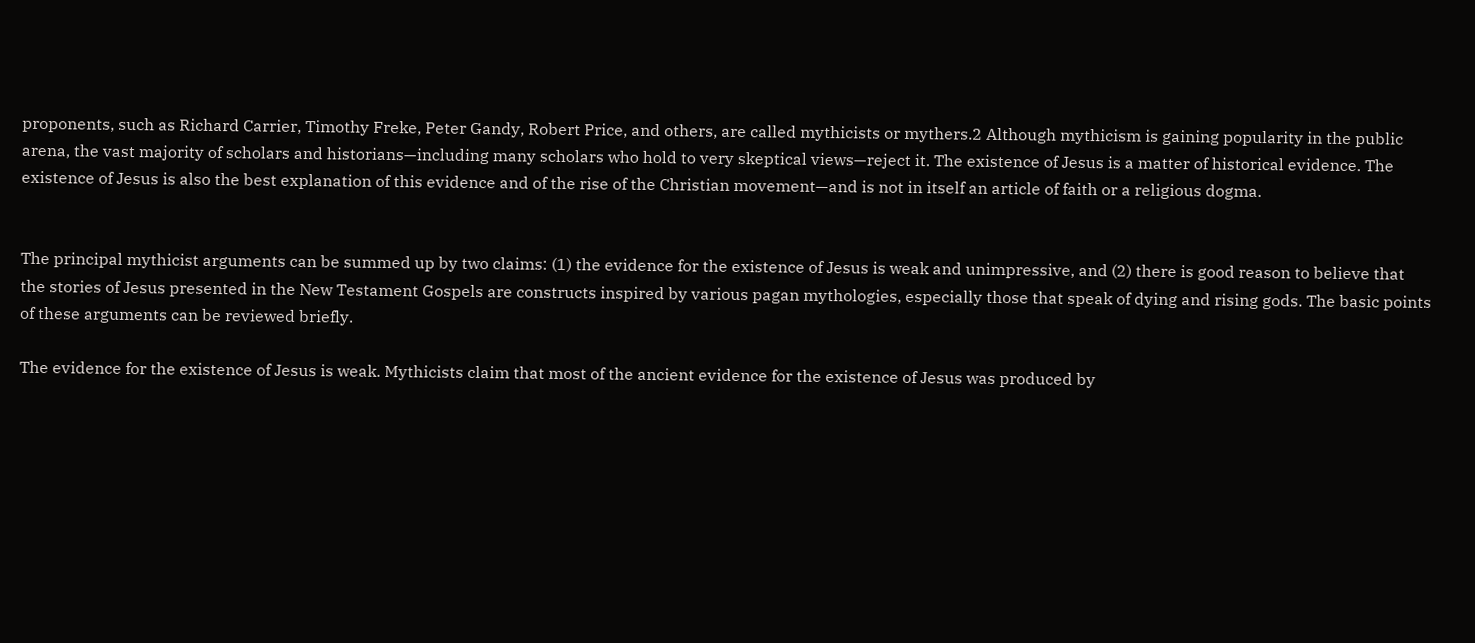proponents, such as Richard Carrier, Timothy Freke, Peter Gandy, Robert Price, and others, are called mythicists or mythers.2 Although mythicism is gaining popularity in the public arena, the vast majority of scholars and historians—including many scholars who hold to very skeptical views—reject it. The existence of Jesus is a matter of historical evidence. The existence of Jesus is also the best explanation of this evidence and of the rise of the Christian movement—and is not in itself an article of faith or a religious dogma.


The principal mythicist arguments can be summed up by two claims: (1) the evidence for the existence of Jesus is weak and unimpressive, and (2) there is good reason to believe that the stories of Jesus presented in the New Testament Gospels are constructs inspired by various pagan mythologies, especially those that speak of dying and rising gods. The basic points of these arguments can be reviewed briefly.

The evidence for the existence of Jesus is weak. Mythicists claim that most of the ancient evidence for the existence of Jesus was produced by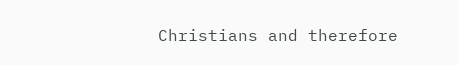Christians and therefore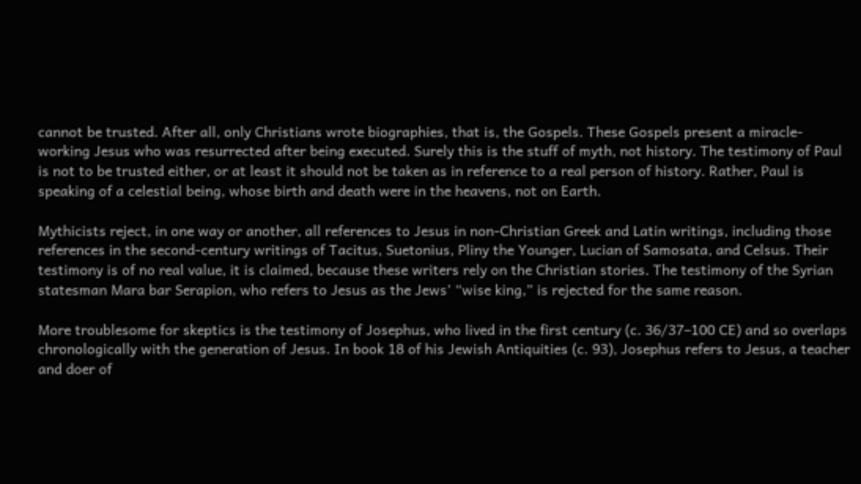cannot be trusted. After all, only Christians wrote biographies, that is, the Gospels. These Gospels present a miracle-working Jesus who was resurrected after being executed. Surely this is the stuff of myth, not history. The testimony of Paul is not to be trusted either, or at least it should not be taken as in reference to a real person of history. Rather, Paul is speaking of a celestial being, whose birth and death were in the heavens, not on Earth.

Mythicists reject, in one way or another, all references to Jesus in non-Christian Greek and Latin writings, including those references in the second-century writings of Tacitus, Suetonius, Pliny the Younger, Lucian of Samosata, and Celsus. Their testimony is of no real value, it is claimed, because these writers rely on the Christian stories. The testimony of the Syrian statesman Mara bar Serapion, who refers to Jesus as the Jews’ “wise king,” is rejected for the same reason.

More troublesome for skeptics is the testimony of Josephus, who lived in the first century (c. 36/37–100 CE) and so overlaps chronologically with the generation of Jesus. In book 18 of his Jewish Antiquities (c. 93), Josephus refers to Jesus, a teacher and doer of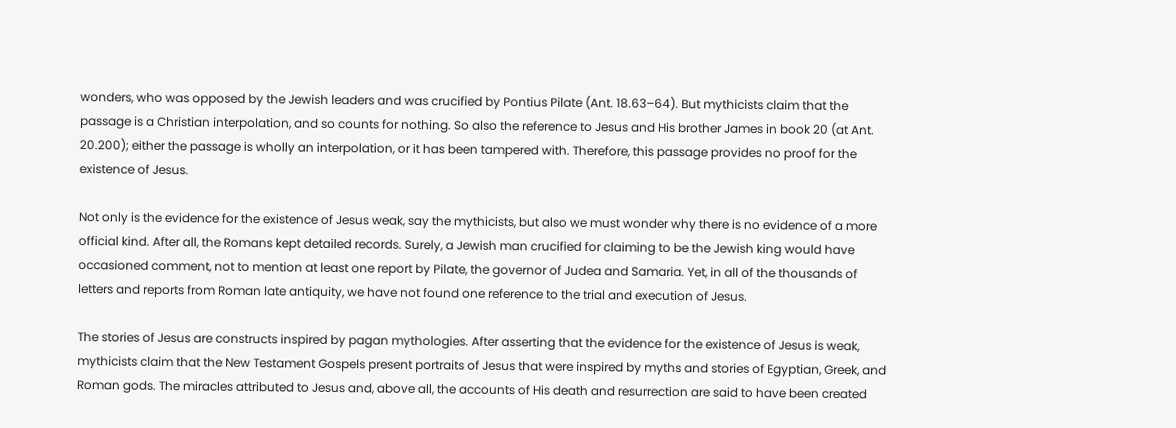wonders, who was opposed by the Jewish leaders and was crucified by Pontius Pilate (Ant. 18.63–64). But mythicists claim that the passage is a Christian interpolation, and so counts for nothing. So also the reference to Jesus and His brother James in book 20 (at Ant. 20.200); either the passage is wholly an interpolation, or it has been tampered with. Therefore, this passage provides no proof for the existence of Jesus.

Not only is the evidence for the existence of Jesus weak, say the mythicists, but also we must wonder why there is no evidence of a more official kind. After all, the Romans kept detailed records. Surely, a Jewish man crucified for claiming to be the Jewish king would have occasioned comment, not to mention at least one report by Pilate, the governor of Judea and Samaria. Yet, in all of the thousands of letters and reports from Roman late antiquity, we have not found one reference to the trial and execution of Jesus.

The stories of Jesus are constructs inspired by pagan mythologies. After asserting that the evidence for the existence of Jesus is weak, mythicists claim that the New Testament Gospels present portraits of Jesus that were inspired by myths and stories of Egyptian, Greek, and Roman gods. The miracles attributed to Jesus and, above all, the accounts of His death and resurrection are said to have been created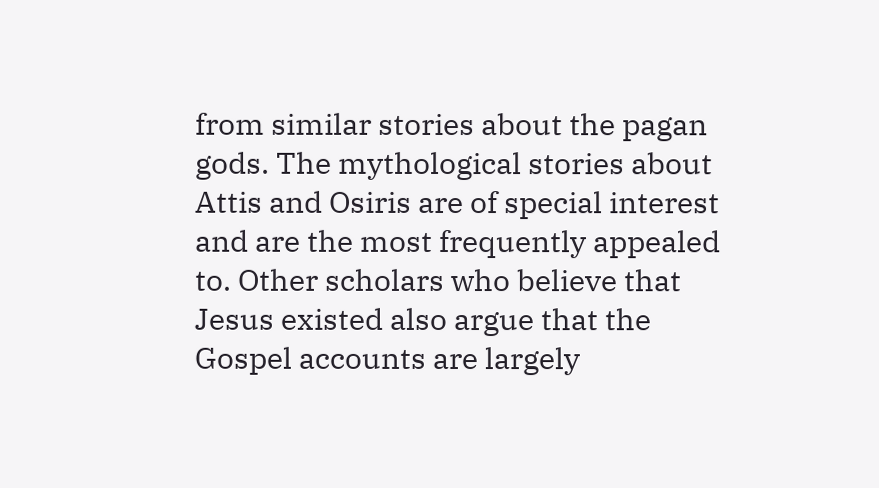from similar stories about the pagan gods. The mythological stories about Attis and Osiris are of special interest and are the most frequently appealed to. Other scholars who believe that Jesus existed also argue that the Gospel accounts are largely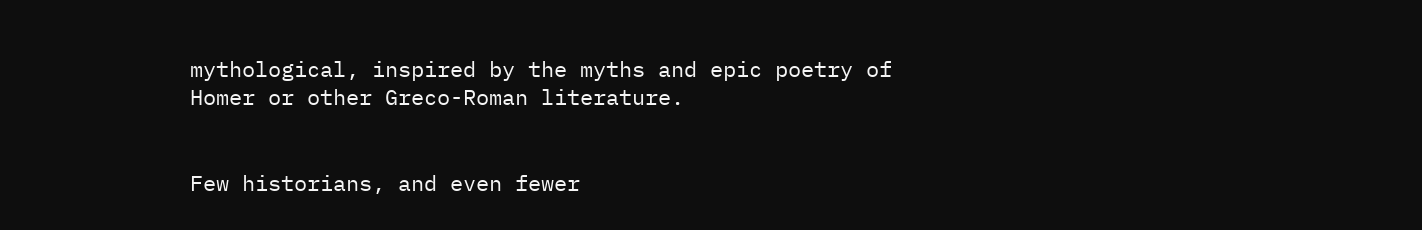mythological, inspired by the myths and epic poetry of Homer or other Greco-Roman literature.


Few historians, and even fewer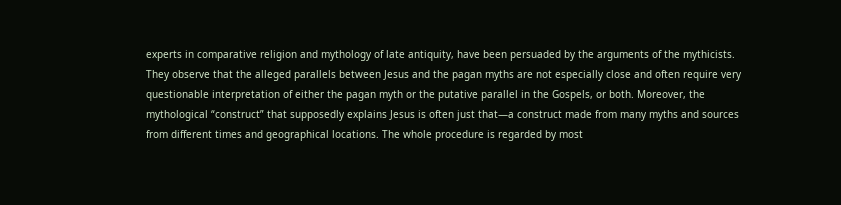experts in comparative religion and mythology of late antiquity, have been persuaded by the arguments of the mythicists. They observe that the alleged parallels between Jesus and the pagan myths are not especially close and often require very questionable interpretation of either the pagan myth or the putative parallel in the Gospels, or both. Moreover, the mythological “construct” that supposedly explains Jesus is often just that—a construct made from many myths and sources from different times and geographical locations. The whole procedure is regarded by most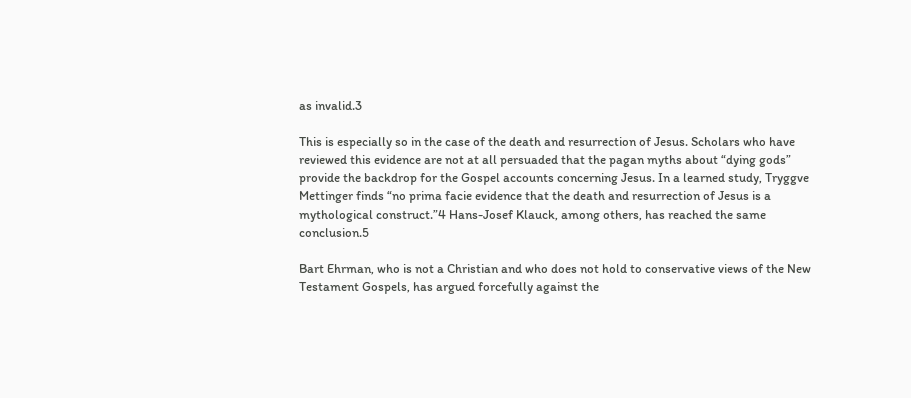as invalid.3

This is especially so in the case of the death and resurrection of Jesus. Scholars who have reviewed this evidence are not at all persuaded that the pagan myths about “dying gods” provide the backdrop for the Gospel accounts concerning Jesus. In a learned study, Tryggve Mettinger finds “no prima facie evidence that the death and resurrection of Jesus is a mythological construct.”4 Hans-Josef Klauck, among others, has reached the same conclusion.5

Bart Ehrman, who is not a Christian and who does not hold to conservative views of the New Testament Gospels, has argued forcefully against the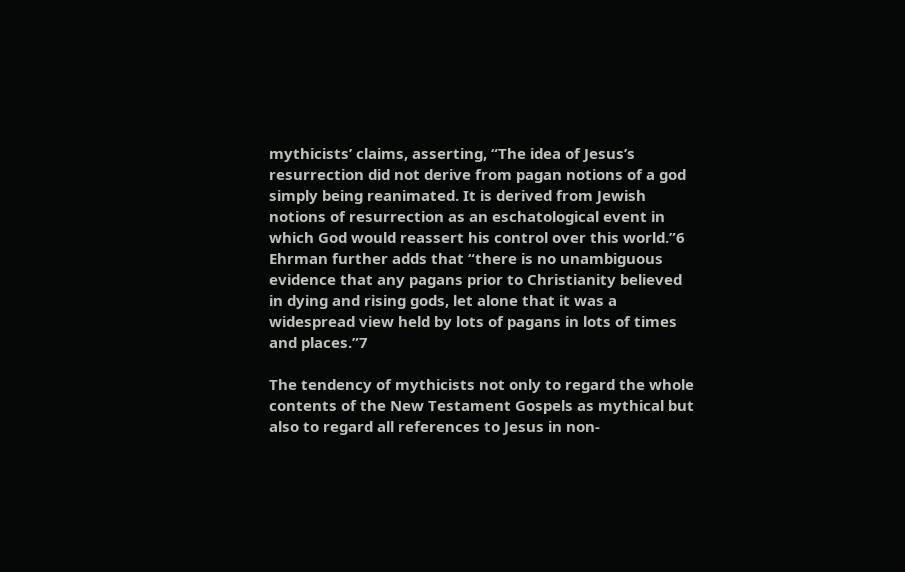mythicists’ claims, asserting, “The idea of Jesus’s resurrection did not derive from pagan notions of a god simply being reanimated. It is derived from Jewish notions of resurrection as an eschatological event in which God would reassert his control over this world.”6 Ehrman further adds that “there is no unambiguous evidence that any pagans prior to Christianity believed in dying and rising gods, let alone that it was a widespread view held by lots of pagans in lots of times and places.”7

The tendency of mythicists not only to regard the whole contents of the New Testament Gospels as mythical but also to regard all references to Jesus in non-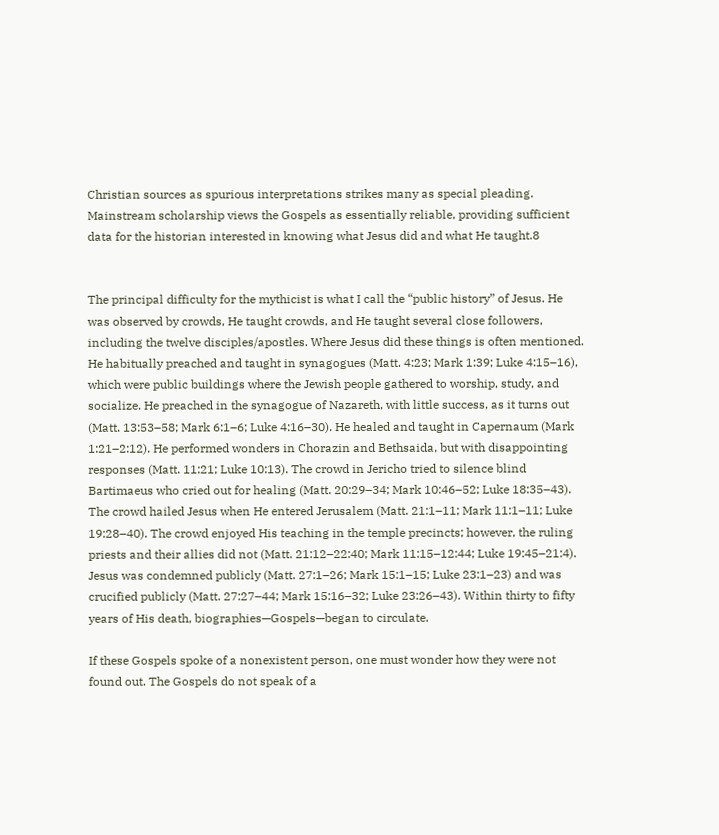Christian sources as spurious interpretations strikes many as special pleading. Mainstream scholarship views the Gospels as essentially reliable, providing sufficient data for the historian interested in knowing what Jesus did and what He taught.8


The principal difficulty for the mythicist is what I call the “public history” of Jesus. He was observed by crowds, He taught crowds, and He taught several close followers, including the twelve disciples/apostles. Where Jesus did these things is often mentioned. He habitually preached and taught in synagogues (Matt. 4:23; Mark 1:39; Luke 4:15–16), which were public buildings where the Jewish people gathered to worship, study, and socialize. He preached in the synagogue of Nazareth, with little success, as it turns out (Matt. 13:53–58; Mark 6:1–6; Luke 4:16–30). He healed and taught in Capernaum (Mark 1:21–2:12). He performed wonders in Chorazin and Bethsaida, but with disappointing responses (Matt. 11:21; Luke 10:13). The crowd in Jericho tried to silence blind Bartimaeus who cried out for healing (Matt. 20:29–34; Mark 10:46–52; Luke 18:35–43). The crowd hailed Jesus when He entered Jerusalem (Matt. 21:1–11; Mark 11:1–11; Luke 19:28–40). The crowd enjoyed His teaching in the temple precincts; however, the ruling priests and their allies did not (Matt. 21:12–22:40; Mark 11:15–12:44; Luke 19:45–21:4). Jesus was condemned publicly (Matt. 27:1–26; Mark 15:1–15; Luke 23:1–23) and was crucified publicly (Matt. 27:27–44; Mark 15:16–32; Luke 23:26–43). Within thirty to fifty years of His death, biographies—Gospels—began to circulate.

If these Gospels spoke of a nonexistent person, one must wonder how they were not found out. The Gospels do not speak of a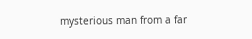mysterious man from a far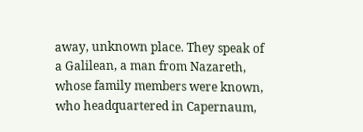away, unknown place. They speak of a Galilean, a man from Nazareth, whose family members were known, who headquartered in Capernaum,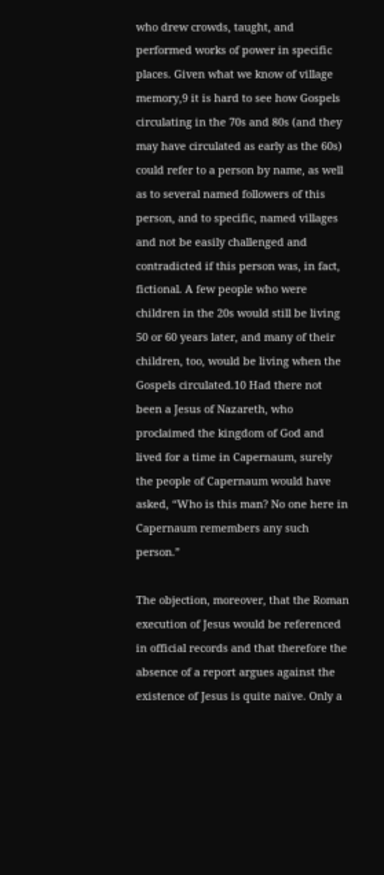who drew crowds, taught, and performed works of power in specific places. Given what we know of village memory,9 it is hard to see how Gospels circulating in the 70s and 80s (and they may have circulated as early as the 60s) could refer to a person by name, as well as to several named followers of this person, and to specific, named villages and not be easily challenged and contradicted if this person was, in fact, fictional. A few people who were children in the 20s would still be living 50 or 60 years later, and many of their children, too, would be living when the Gospels circulated.10 Had there not been a Jesus of Nazareth, who proclaimed the kingdom of God and lived for a time in Capernaum, surely the people of Capernaum would have asked, “Who is this man? No one here in Capernaum remembers any such person.”

The objection, moreover, that the Roman execution of Jesus would be referenced in official records and that therefore the absence of a report argues against the existence of Jesus is quite naïve. Only a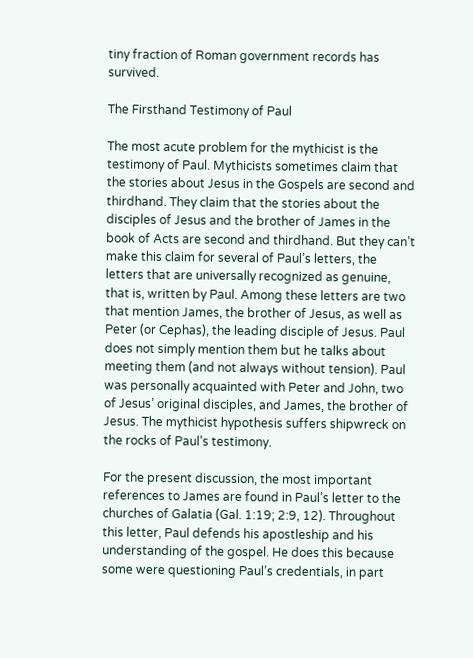tiny fraction of Roman government records has survived.

The Firsthand Testimony of Paul

The most acute problem for the mythicist is the testimony of Paul. Mythicists sometimes claim that the stories about Jesus in the Gospels are second and thirdhand. They claim that the stories about the disciples of Jesus and the brother of James in the book of Acts are second and thirdhand. But they can’t make this claim for several of Paul’s letters, the letters that are universally recognized as genuine, that is, written by Paul. Among these letters are two that mention James, the brother of Jesus, as well as Peter (or Cephas), the leading disciple of Jesus. Paul does not simply mention them but he talks about meeting them (and not always without tension). Paul was personally acquainted with Peter and John, two of Jesus’ original disciples, and James, the brother of Jesus. The mythicist hypothesis suffers shipwreck on the rocks of Paul’s testimony.

For the present discussion, the most important references to James are found in Paul’s letter to the churches of Galatia (Gal. 1:19; 2:9, 12). Throughout this letter, Paul defends his apostleship and his understanding of the gospel. He does this because some were questioning Paul’s credentials, in part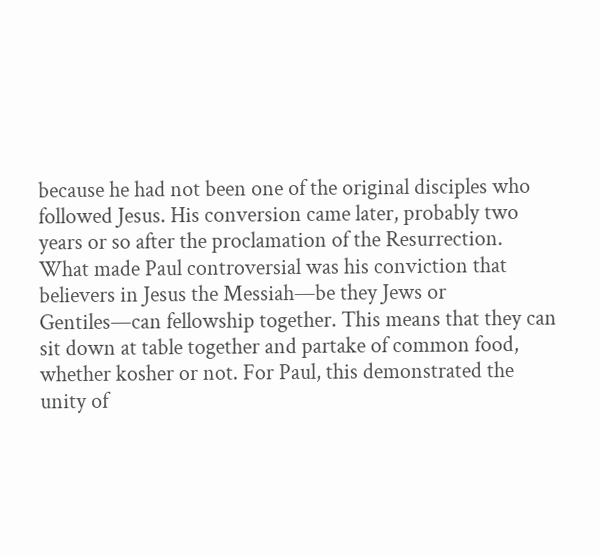because he had not been one of the original disciples who followed Jesus. His conversion came later, probably two years or so after the proclamation of the Resurrection. What made Paul controversial was his conviction that believers in Jesus the Messiah—be they Jews or Gentiles—can fellowship together. This means that they can sit down at table together and partake of common food, whether kosher or not. For Paul, this demonstrated the unity of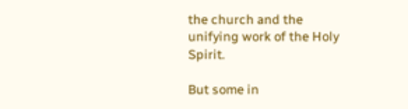the church and the unifying work of the Holy Spirit.

But some in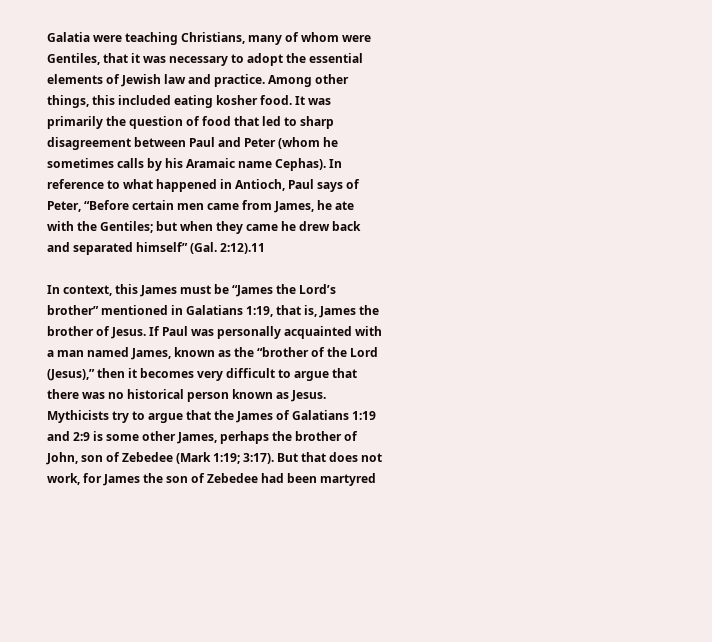Galatia were teaching Christians, many of whom were Gentiles, that it was necessary to adopt the essential elements of Jewish law and practice. Among other things, this included eating kosher food. It was primarily the question of food that led to sharp disagreement between Paul and Peter (whom he sometimes calls by his Aramaic name Cephas). In reference to what happened in Antioch, Paul says of Peter, “Before certain men came from James, he ate with the Gentiles; but when they came he drew back and separated himself” (Gal. 2:12).11

In context, this James must be “James the Lord’s brother” mentioned in Galatians 1:19, that is, James the brother of Jesus. If Paul was personally acquainted with a man named James, known as the “brother of the Lord (Jesus),” then it becomes very difficult to argue that there was no historical person known as Jesus. Mythicists try to argue that the James of Galatians 1:19 and 2:9 is some other James, perhaps the brother of John, son of Zebedee (Mark 1:19; 3:17). But that does not work, for James the son of Zebedee had been martyred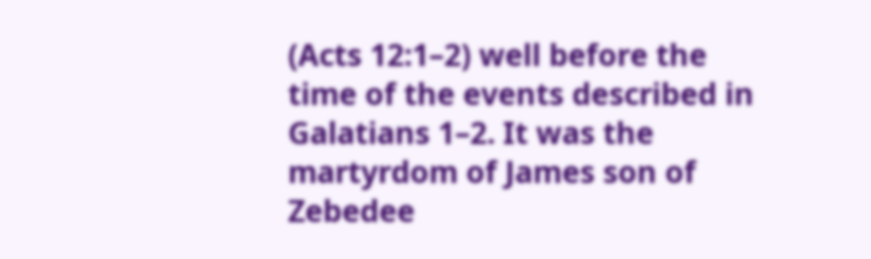(Acts 12:1–2) well before the time of the events described in Galatians 1–2. It was the martyrdom of James son of Zebedee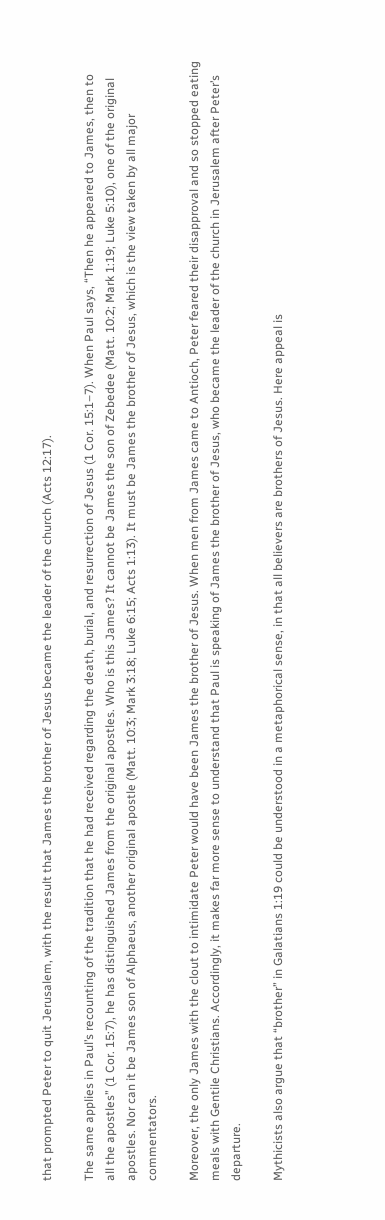that prompted Peter to quit Jerusalem, with the result that James the brother of Jesus became the leader of the church (Acts 12:17).

The same applies in Paul’s recounting of the tradition that he had received regarding the death, burial, and resurrection of Jesus (1 Cor. 15:1–7). When Paul says, “Then he appeared to James, then to all the apostles” (1 Cor. 15:7), he has distinguished James from the original apostles. Who is this James? It cannot be James the son of Zebedee (Matt. 10:2; Mark 1:19; Luke 5:10), one of the original apostles. Nor can it be James son of Alphaeus, another original apostle (Matt. 10:3; Mark 3:18; Luke 6:15; Acts 1:13). It must be James the brother of Jesus, which is the view taken by all major commentators.

Moreover, the only James with the clout to intimidate Peter would have been James the brother of Jesus. When men from James came to Antioch, Peter feared their disapproval and so stopped eating meals with Gentile Christians. Accordingly, it makes far more sense to understand that Paul is speaking of James the brother of Jesus, who became the leader of the church in Jerusalem after Peter’s departure.

Mythicists also argue that “brother” in Galatians 1:19 could be understood in a metaphorical sense, in that all believers are brothers of Jesus. Here appeal is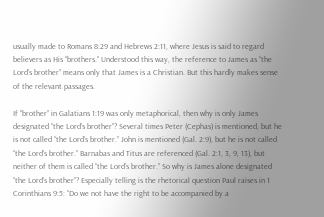usually made to Romans 8:29 and Hebrews 2:11, where Jesus is said to regard believers as His “brothers.” Understood this way, the reference to James as “the Lord’s brother” means only that James is a Christian. But this hardly makes sense of the relevant passages.

If “brother” in Galatians 1:19 was only metaphorical, then why is only James designated “the Lord’s brother”? Several times Peter (Cephas) is mentioned, but he is not called “the Lord’s brother.” John is mentioned (Gal. 2:9), but he is not called “the Lord’s brother.” Barnabas and Titus are referenced (Gal. 2:1, 3, 9, 13), but neither of them is called “the Lord’s brother.” So why is James alone designated “the Lord’s brother”? Especially telling is the rhetorical question Paul raises in 1 Corinthians 9:5: “Do we not have the right to be accompanied by a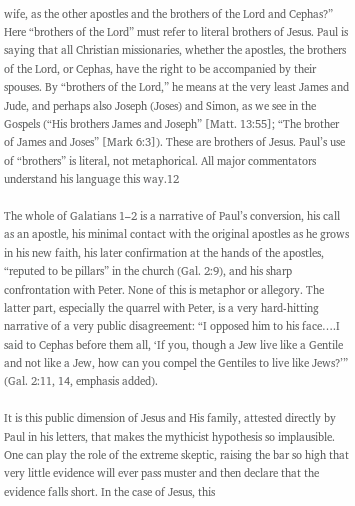wife, as the other apostles and the brothers of the Lord and Cephas?” Here “brothers of the Lord” must refer to literal brothers of Jesus. Paul is saying that all Christian missionaries, whether the apostles, the brothers of the Lord, or Cephas, have the right to be accompanied by their spouses. By “brothers of the Lord,” he means at the very least James and Jude, and perhaps also Joseph (Joses) and Simon, as we see in the Gospels (“His brothers James and Joseph” [Matt. 13:55]; “The brother of James and Joses” [Mark 6:3]). These are brothers of Jesus. Paul’s use of “brothers” is literal, not metaphorical. All major commentators understand his language this way.12

The whole of Galatians 1–2 is a narrative of Paul’s conversion, his call as an apostle, his minimal contact with the original apostles as he grows in his new faith, his later confirmation at the hands of the apostles, “reputed to be pillars” in the church (Gal. 2:9), and his sharp confrontation with Peter. None of this is metaphor or allegory. The latter part, especially the quarrel with Peter, is a very hard-hitting narrative of a very public disagreement: “I opposed him to his face….I said to Cephas before them all, ‘If you, though a Jew live like a Gentile and not like a Jew, how can you compel the Gentiles to live like Jews?’” (Gal. 2:11, 14, emphasis added).

It is this public dimension of Jesus and His family, attested directly by Paul in his letters, that makes the mythicist hypothesis so implausible. One can play the role of the extreme skeptic, raising the bar so high that very little evidence will ever pass muster and then declare that the evidence falls short. In the case of Jesus, this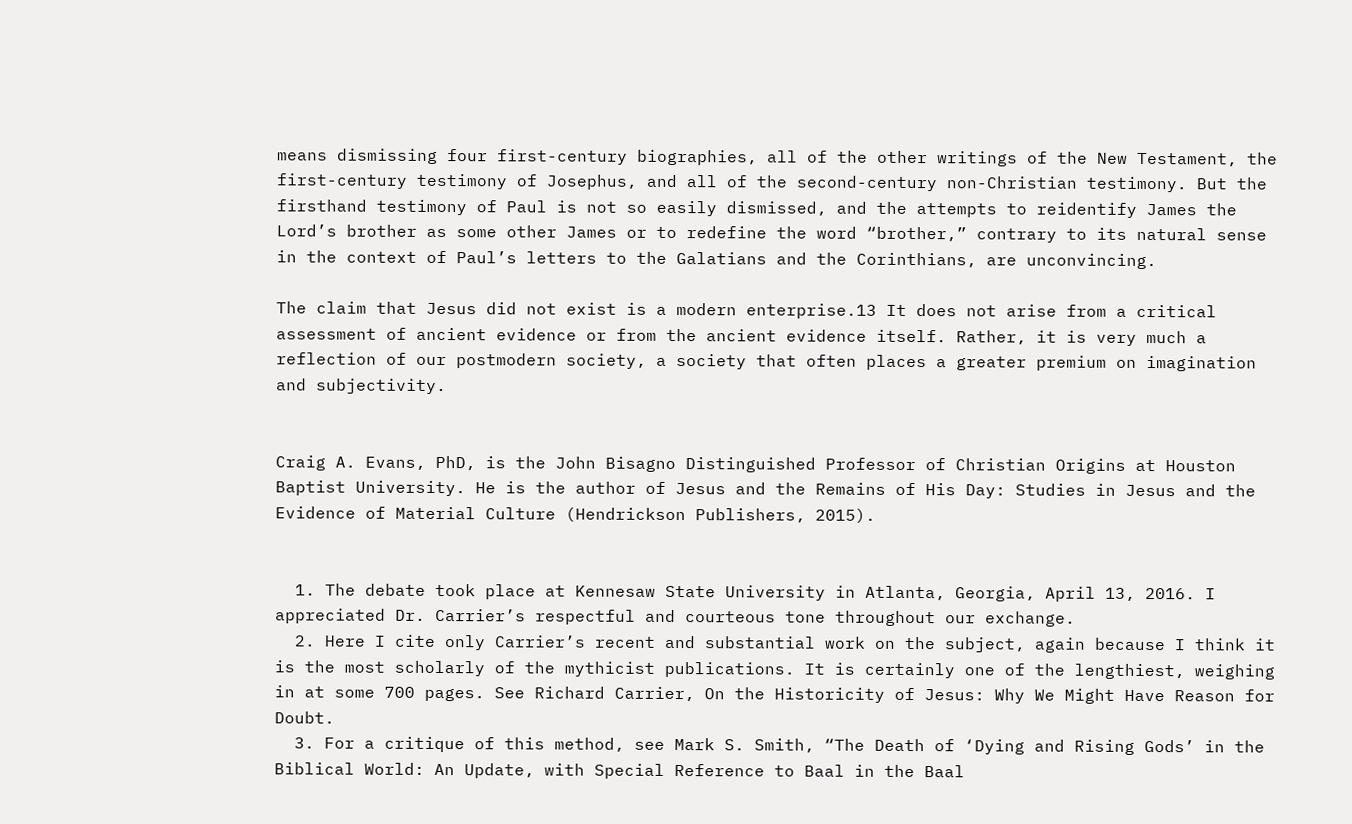means dismissing four first-century biographies, all of the other writings of the New Testament, the first-century testimony of Josephus, and all of the second-century non-Christian testimony. But the firsthand testimony of Paul is not so easily dismissed, and the attempts to reidentify James the Lord’s brother as some other James or to redefine the word “brother,” contrary to its natural sense in the context of Paul’s letters to the Galatians and the Corinthians, are unconvincing.

The claim that Jesus did not exist is a modern enterprise.13 It does not arise from a critical assessment of ancient evidence or from the ancient evidence itself. Rather, it is very much a reflection of our postmodern society, a society that often places a greater premium on imagination and subjectivity.


Craig A. Evans, PhD, is the John Bisagno Distinguished Professor of Christian Origins at Houston Baptist University. He is the author of Jesus and the Remains of His Day: Studies in Jesus and the Evidence of Material Culture (Hendrickson Publishers, 2015).


  1. The debate took place at Kennesaw State University in Atlanta, Georgia, April 13, 2016. I appreciated Dr. Carrier’s respectful and courteous tone throughout our exchange.
  2. Here I cite only Carrier’s recent and substantial work on the subject, again because I think it is the most scholarly of the mythicist publications. It is certainly one of the lengthiest, weighing in at some 700 pages. See Richard Carrier, On the Historicity of Jesus: Why We Might Have Reason for Doubt.
  3. For a critique of this method, see Mark S. Smith, “The Death of ‘Dying and Rising Gods’ in the Biblical World: An Update, with Special Reference to Baal in the Baal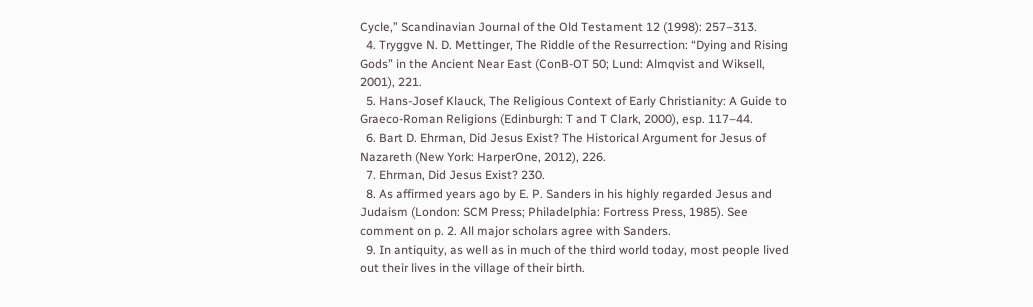Cycle,” Scandinavian Journal of the Old Testament 12 (1998): 257–313.
  4. Tryggve N. D. Mettinger, The Riddle of the Resurrection: “Dying and Rising Gods” in the Ancient Near East (ConB-OT 50; Lund: Almqvist and Wiksell, 2001), 221.
  5. Hans-Josef Klauck, The Religious Context of Early Christianity: A Guide to Graeco-Roman Religions (Edinburgh: T and T Clark, 2000), esp. 117–44.
  6. Bart D. Ehrman, Did Jesus Exist? The Historical Argument for Jesus of Nazareth (New York: HarperOne, 2012), 226.
  7. Ehrman, Did Jesus Exist? 230.
  8. As affirmed years ago by E. P. Sanders in his highly regarded Jesus and Judaism (London: SCM Press; Philadelphia: Fortress Press, 1985). See comment on p. 2. All major scholars agree with Sanders.
  9. In antiquity, as well as in much of the third world today, most people lived out their lives in the village of their birth.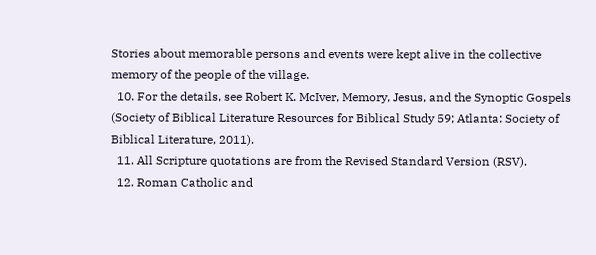Stories about memorable persons and events were kept alive in the collective memory of the people of the village.
  10. For the details, see Robert K. McIver, Memory, Jesus, and the Synoptic Gospels (Society of Biblical Literature Resources for Biblical Study 59; Atlanta: Society of Biblical Literature, 2011).
  11. All Scripture quotations are from the Revised Standard Version (RSV).
  12. Roman Catholic and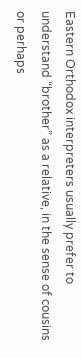Eastern Orthodox interpreters usually prefer to understand “brother” as a relative, in the sense of cousins or perhaps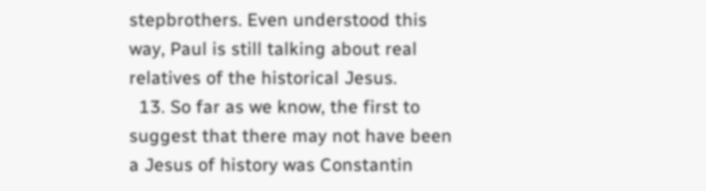stepbrothers. Even understood this way, Paul is still talking about real relatives of the historical Jesus.
  13. So far as we know, the first to suggest that there may not have been a Jesus of history was Constantin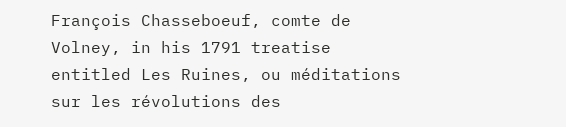François Chasseboeuf, comte de Volney, in his 1791 treatise entitled Les Ruines, ou méditations sur les révolutions des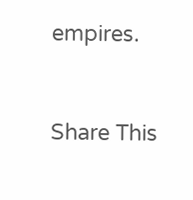empires.


Share This